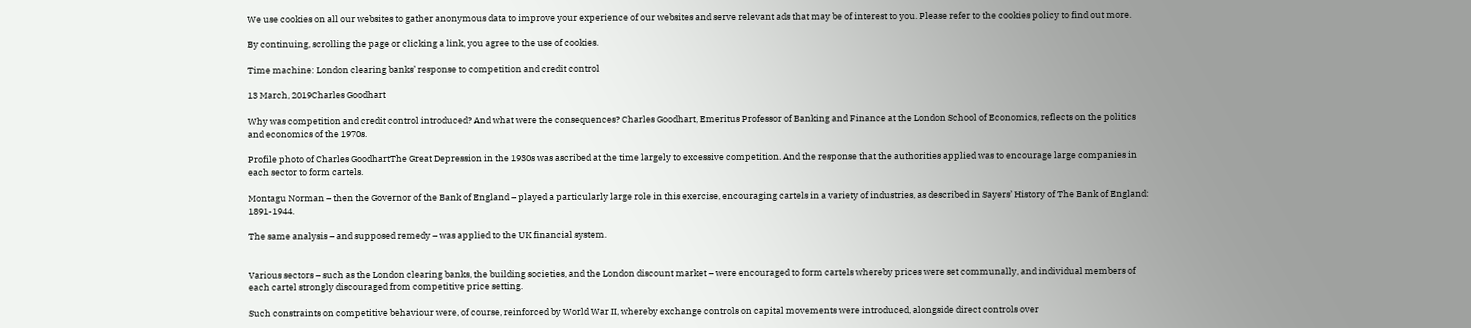We use cookies on all our websites to gather anonymous data to improve your experience of our websites and serve relevant ads that may be of interest to you. Please refer to the cookies policy to find out more.

By continuing, scrolling the page or clicking a link, you agree to the use of cookies.

Time machine: London clearing banks’ response to competition and credit control

13 March, 2019Charles Goodhart

Why was competition and credit control introduced? And what were the consequences? Charles Goodhart, Emeritus Professor of Banking and Finance at the London School of Economics, reflects on the politics and economics of the 1970s.

Profile photo of Charles GoodhartThe Great Depression in the 1930s was ascribed at the time largely to excessive competition. And the response that the authorities applied was to encourage large companies in each sector to form cartels.

Montagu Norman – then the Governor of the Bank of England – played a particularly large role in this exercise, encouraging cartels in a variety of industries, as described in Sayers’ History of The Bank of England: 1891-1944.

The same analysis – and supposed remedy – was applied to the UK financial system.


Various sectors – such as the London clearing banks, the building societies, and the London discount market – were encouraged to form cartels whereby prices were set communally, and individual members of each cartel strongly discouraged from competitive price setting.

Such constraints on competitive behaviour were, of course, reinforced by World War II, whereby exchange controls on capital movements were introduced, alongside direct controls over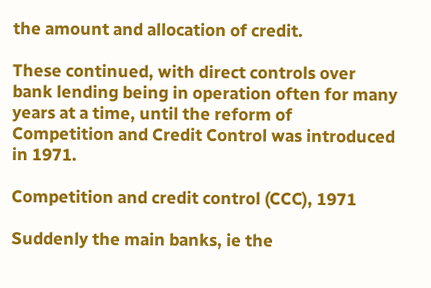the amount and allocation of credit.

These continued, with direct controls over bank lending being in operation often for many years at a time, until the reform of Competition and Credit Control was introduced in 1971.

Competition and credit control (CCC), 1971

Suddenly the main banks, ie the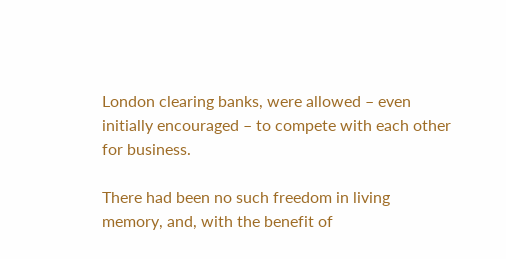London clearing banks, were allowed – even initially encouraged – to compete with each other for business.

There had been no such freedom in living memory, and, with the benefit of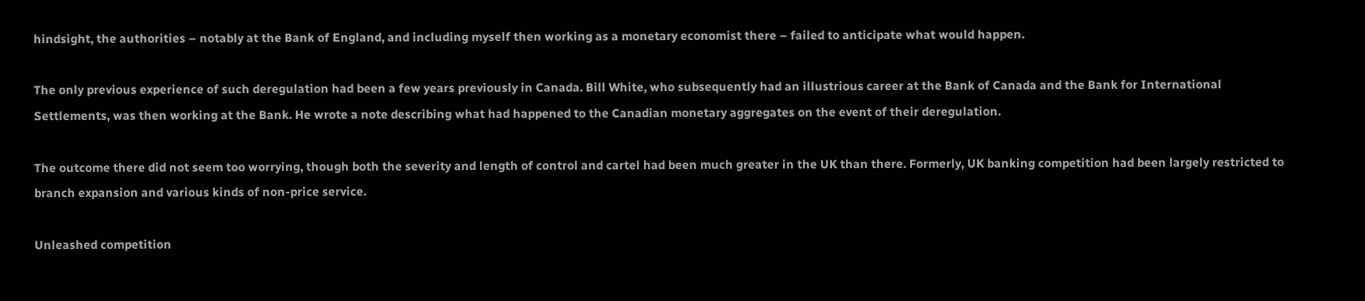hindsight, the authorities – notably at the Bank of England, and including myself then working as a monetary economist there – failed to anticipate what would happen.

The only previous experience of such deregulation had been a few years previously in Canada. Bill White, who subsequently had an illustrious career at the Bank of Canada and the Bank for International Settlements, was then working at the Bank. He wrote a note describing what had happened to the Canadian monetary aggregates on the event of their deregulation.

The outcome there did not seem too worrying, though both the severity and length of control and cartel had been much greater in the UK than there. Formerly, UK banking competition had been largely restricted to branch expansion and various kinds of non-price service.

Unleashed competition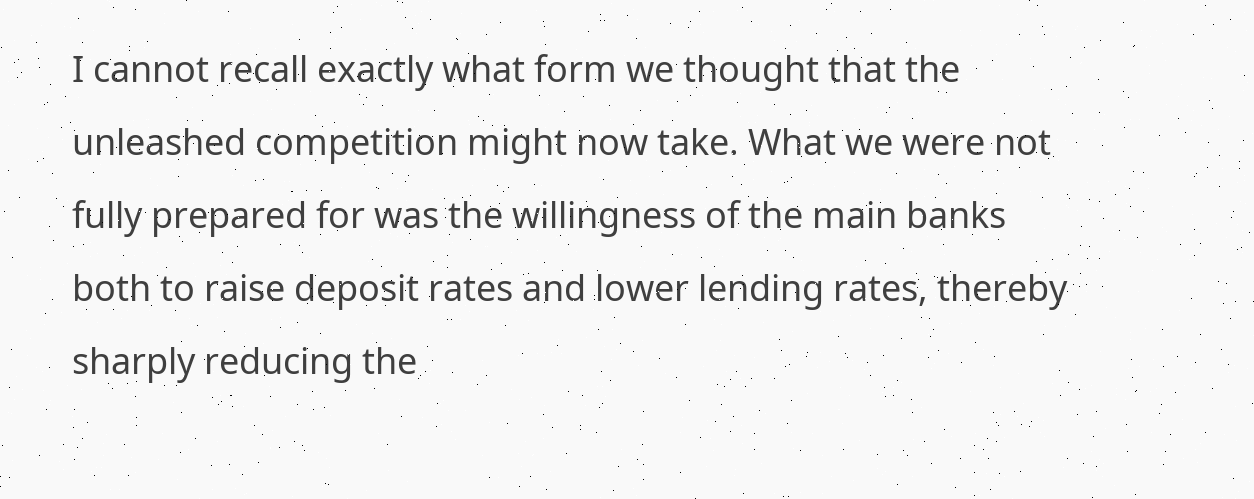I cannot recall exactly what form we thought that the unleashed competition might now take. What we were not fully prepared for was the willingness of the main banks both to raise deposit rates and lower lending rates, thereby sharply reducing the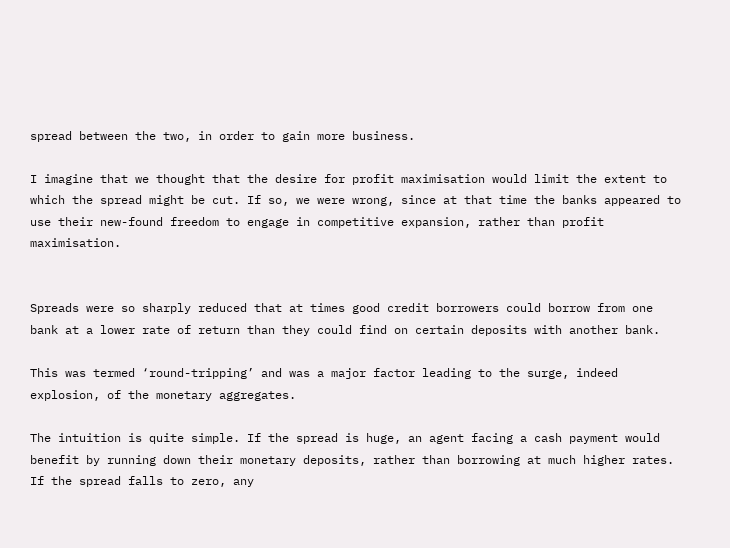spread between the two, in order to gain more business.

I imagine that we thought that the desire for profit maximisation would limit the extent to which the spread might be cut. If so, we were wrong, since at that time the banks appeared to use their new-found freedom to engage in competitive expansion, rather than profit maximisation.


Spreads were so sharply reduced that at times good credit borrowers could borrow from one bank at a lower rate of return than they could find on certain deposits with another bank.

This was termed ‘round-tripping’ and was a major factor leading to the surge, indeed explosion, of the monetary aggregates.

The intuition is quite simple. If the spread is huge, an agent facing a cash payment would benefit by running down their monetary deposits, rather than borrowing at much higher rates. If the spread falls to zero, any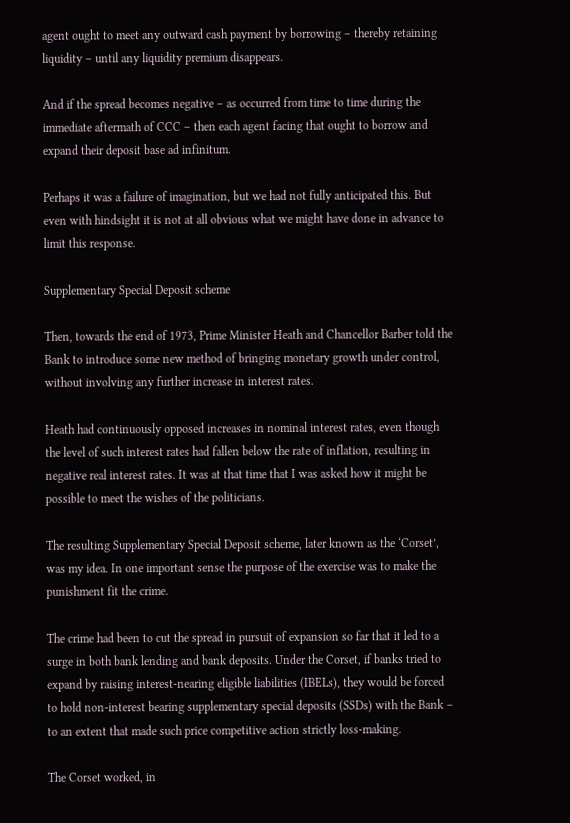agent ought to meet any outward cash payment by borrowing – thereby retaining liquidity – until any liquidity premium disappears.

And if the spread becomes negative – as occurred from time to time during the immediate aftermath of CCC – then each agent facing that ought to borrow and expand their deposit base ad infinitum.

Perhaps it was a failure of imagination, but we had not fully anticipated this. But even with hindsight it is not at all obvious what we might have done in advance to limit this response.

Supplementary Special Deposit scheme

Then, towards the end of 1973, Prime Minister Heath and Chancellor Barber told the Bank to introduce some new method of bringing monetary growth under control, without involving any further increase in interest rates.

Heath had continuously opposed increases in nominal interest rates, even though the level of such interest rates had fallen below the rate of inflation, resulting in negative real interest rates. It was at that time that I was asked how it might be possible to meet the wishes of the politicians.

The resulting Supplementary Special Deposit scheme, later known as the ‘Corset’, was my idea. In one important sense the purpose of the exercise was to make the punishment fit the crime.

The crime had been to cut the spread in pursuit of expansion so far that it led to a surge in both bank lending and bank deposits. Under the Corset, if banks tried to expand by raising interest-nearing eligible liabilities (IBELs), they would be forced to hold non-interest bearing supplementary special deposits (SSDs) with the Bank – to an extent that made such price competitive action strictly loss-making.

The Corset worked, in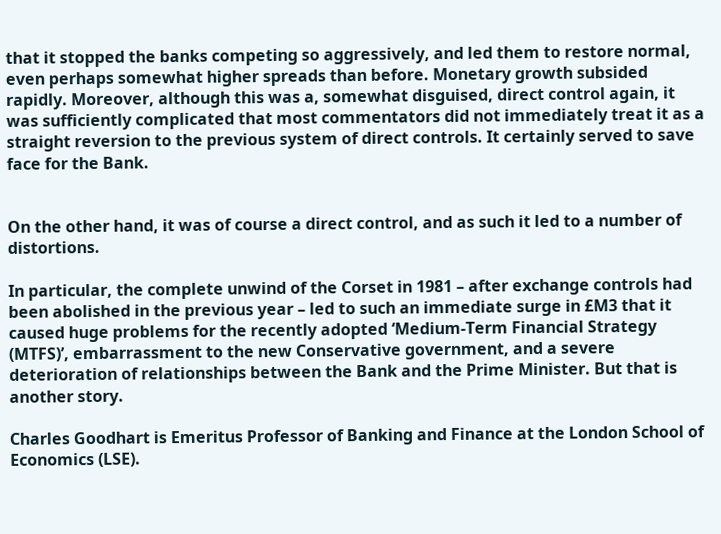that it stopped the banks competing so aggressively, and led them to restore normal, even perhaps somewhat higher spreads than before. Monetary growth subsided rapidly. Moreover, although this was a, somewhat disguised, direct control again, it was sufficiently complicated that most commentators did not immediately treat it as a straight reversion to the previous system of direct controls. It certainly served to save face for the Bank.


On the other hand, it was of course a direct control, and as such it led to a number of distortions.

In particular, the complete unwind of the Corset in 1981 – after exchange controls had been abolished in the previous year – led to such an immediate surge in £M3 that it caused huge problems for the recently adopted ‘Medium-Term Financial Strategy (MTFS)’, embarrassment to the new Conservative government, and a severe deterioration of relationships between the Bank and the Prime Minister. But that is another story.

Charles Goodhart is Emeritus Professor of Banking and Finance at the London School of Economics (LSE).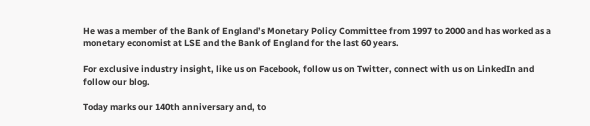He was a member of the Bank of England’s Monetary Policy Committee from 1997 to 2000 and has worked as a monetary economist at LSE and the Bank of England for the last 60 years.

For exclusive industry insight, like us on Facebook, follow us on Twitter, connect with us on LinkedIn and follow our blog.

Today marks our 140th anniversary and, to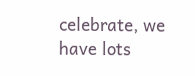celebrate, we have lots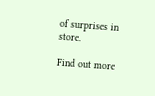of surprises in store.

Find out more